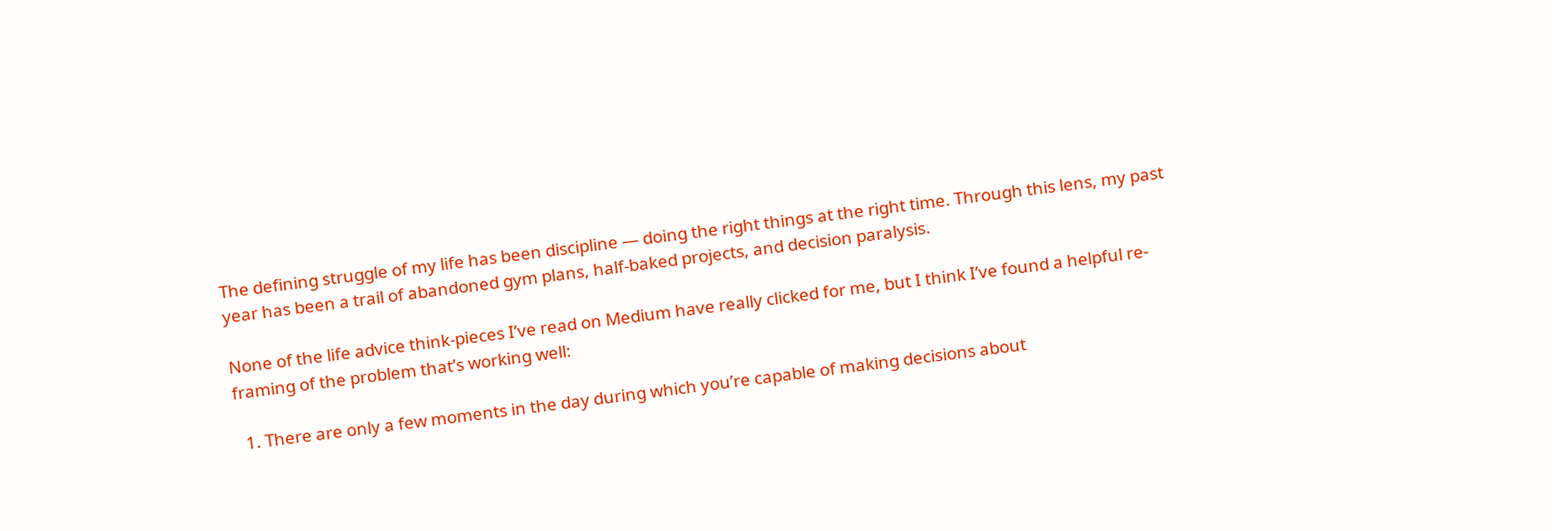The defining struggle of my life has been discipline — doing the right things at the right time. Through this lens, my past year has been a trail of abandoned gym plans, half-baked projects, and decision paralysis.

None of the life advice think-pieces I’ve read on Medium have really clicked for me, but I think I’ve found a helpful re-framing of the problem that’s working well:

  1. There are only a few moments in the day during which you’re capable of making decisions about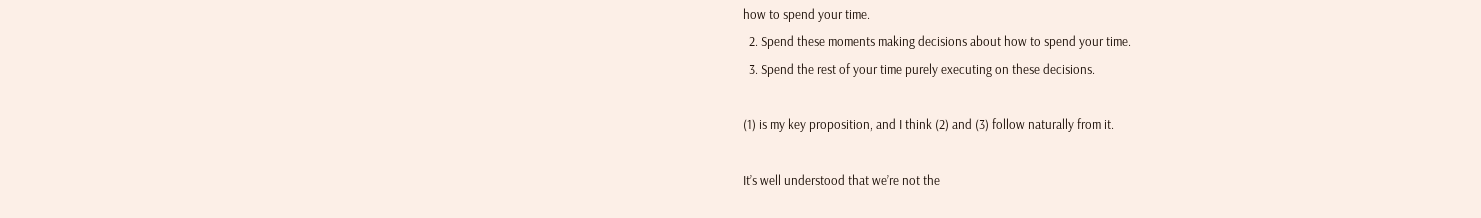how to spend your time.
  2. Spend these moments making decisions about how to spend your time.
  3. Spend the rest of your time purely executing on these decisions.

(1) is my key proposition, and I think (2) and (3) follow naturally from it.

It’s well understood that we’re not the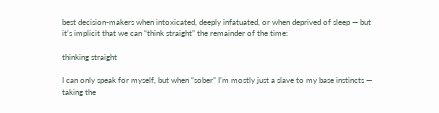best decision-makers when intoxicated, deeply infatuated, or when deprived of sleep — but it’s implicit that we can “think straight” the remainder of the time:

thinking straight

I can only speak for myself, but when “sober” I’m mostly just a slave to my base instincts — taking the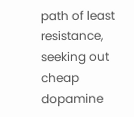path of least resistance, seeking out cheap dopamine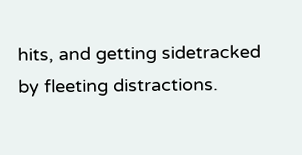hits, and getting sidetracked by fleeting distractions.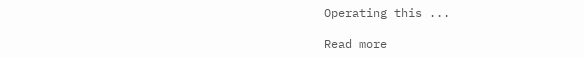Operating this ...

Read more